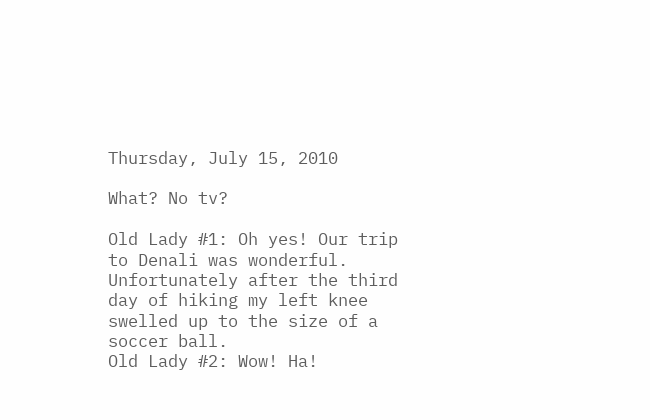Thursday, July 15, 2010

What? No tv?

Old Lady #1: Oh yes! Our trip to Denali was wonderful. Unfortunately after the third day of hiking my left knee swelled up to the size of a soccer ball.
Old Lady #2: Wow! Ha!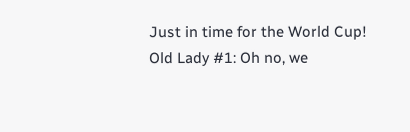Just in time for the World Cup!
Old Lady #1: Oh no, we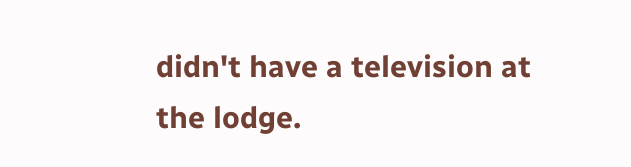didn't have a television at the lodge.